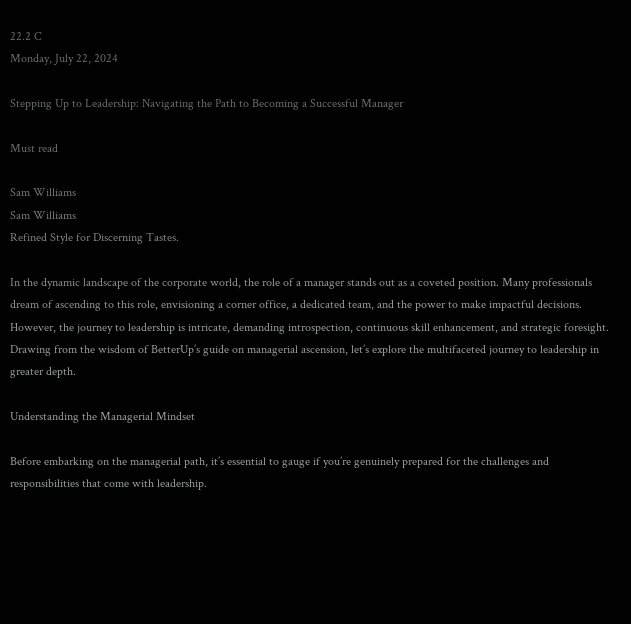22.2 C
Monday, July 22, 2024

Stepping Up to Leadership: Navigating the Path to Becoming a Successful Manager

Must read

Sam Williams
Sam Williams
Refined Style for Discerning Tastes.

In the dynamic landscape of the corporate world, the role of a manager stands out as a coveted position. Many professionals dream of ascending to this role, envisioning a corner office, a dedicated team, and the power to make impactful decisions. However, the journey to leadership is intricate, demanding introspection, continuous skill enhancement, and strategic foresight. Drawing from the wisdom of BetterUp’s guide on managerial ascension, let’s explore the multifaceted journey to leadership in greater depth.

Understanding the Managerial Mindset

Before embarking on the managerial path, it’s essential to gauge if you’re genuinely prepared for the challenges and responsibilities that come with leadership.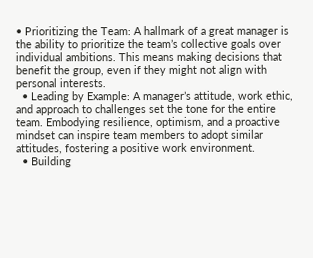• Prioritizing the Team: A hallmark of a great manager is the ability to prioritize the team’s collective goals over individual ambitions. This means making decisions that benefit the group, even if they might not align with personal interests.
  • Leading by Example: A manager’s attitude, work ethic, and approach to challenges set the tone for the entire team. Embodying resilience, optimism, and a proactive mindset can inspire team members to adopt similar attitudes, fostering a positive work environment.
  • Building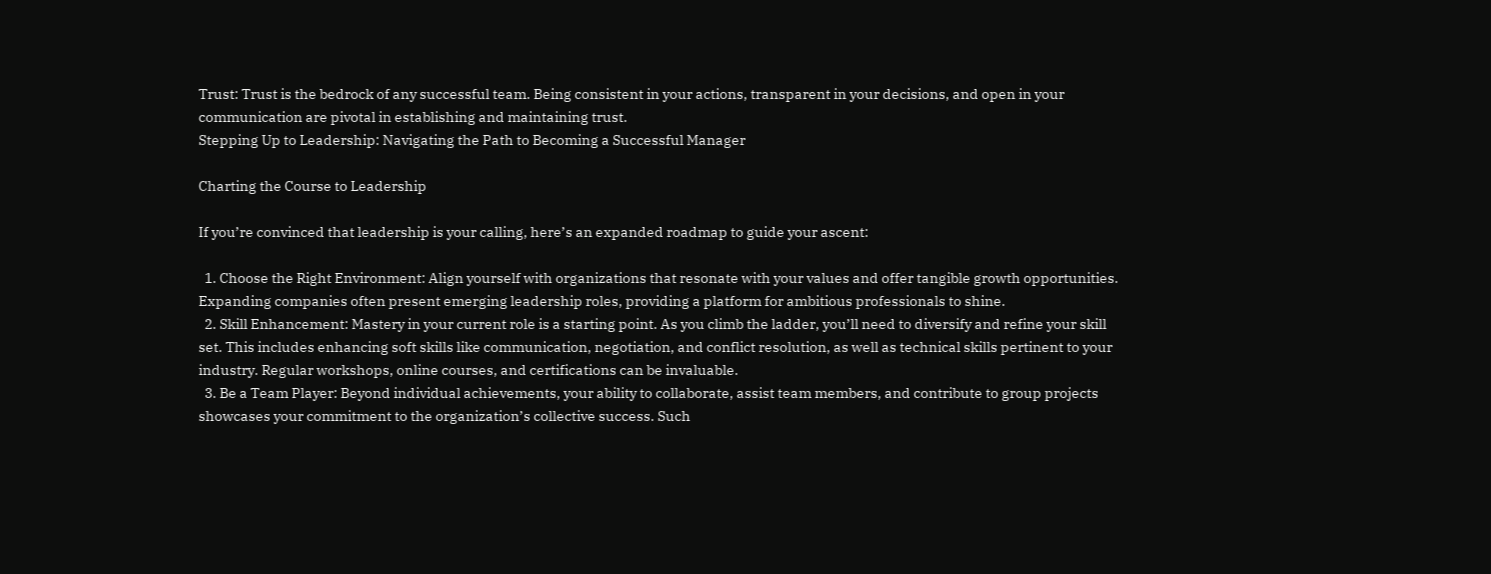Trust: Trust is the bedrock of any successful team. Being consistent in your actions, transparent in your decisions, and open in your communication are pivotal in establishing and maintaining trust.
Stepping Up to Leadership: Navigating the Path to Becoming a Successful Manager

Charting the Course to Leadership

If you’re convinced that leadership is your calling, here’s an expanded roadmap to guide your ascent:

  1. Choose the Right Environment: Align yourself with organizations that resonate with your values and offer tangible growth opportunities. Expanding companies often present emerging leadership roles, providing a platform for ambitious professionals to shine.
  2. Skill Enhancement: Mastery in your current role is a starting point. As you climb the ladder, you’ll need to diversify and refine your skill set. This includes enhancing soft skills like communication, negotiation, and conflict resolution, as well as technical skills pertinent to your industry. Regular workshops, online courses, and certifications can be invaluable.
  3. Be a Team Player: Beyond individual achievements, your ability to collaborate, assist team members, and contribute to group projects showcases your commitment to the organization’s collective success. Such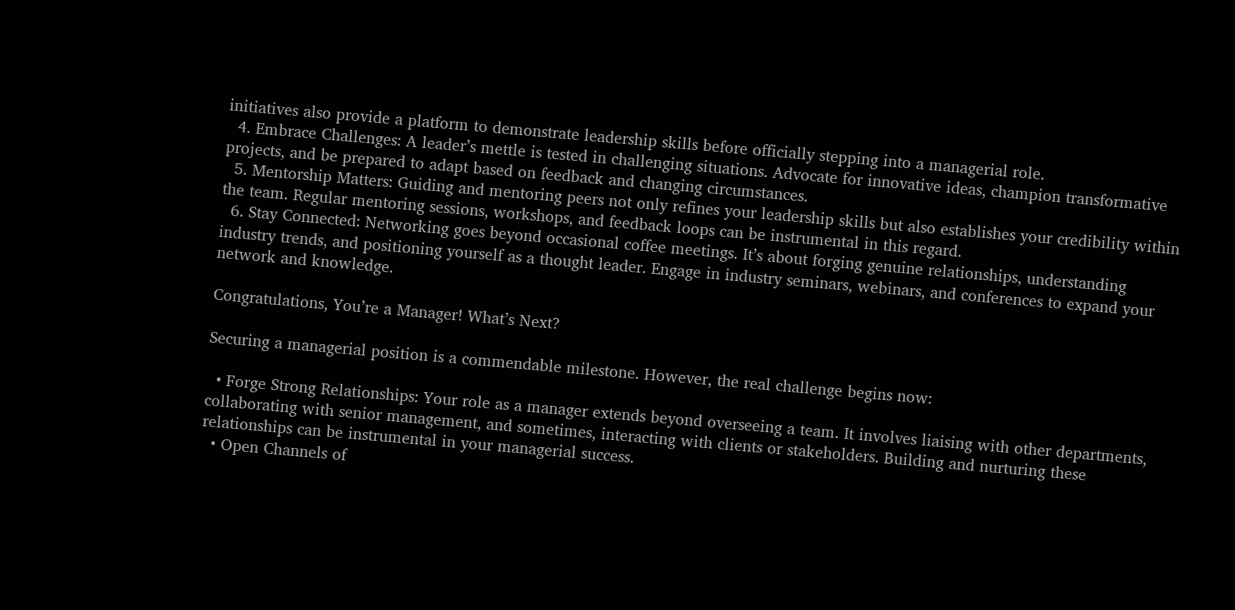initiatives also provide a platform to demonstrate leadership skills before officially stepping into a managerial role.
  4. Embrace Challenges: A leader’s mettle is tested in challenging situations. Advocate for innovative ideas, champion transformative projects, and be prepared to adapt based on feedback and changing circumstances.
  5. Mentorship Matters: Guiding and mentoring peers not only refines your leadership skills but also establishes your credibility within the team. Regular mentoring sessions, workshops, and feedback loops can be instrumental in this regard.
  6. Stay Connected: Networking goes beyond occasional coffee meetings. It’s about forging genuine relationships, understanding industry trends, and positioning yourself as a thought leader. Engage in industry seminars, webinars, and conferences to expand your network and knowledge.

Congratulations, You’re a Manager! What’s Next?

Securing a managerial position is a commendable milestone. However, the real challenge begins now:

  • Forge Strong Relationships: Your role as a manager extends beyond overseeing a team. It involves liaising with other departments, collaborating with senior management, and sometimes, interacting with clients or stakeholders. Building and nurturing these relationships can be instrumental in your managerial success.
  • Open Channels of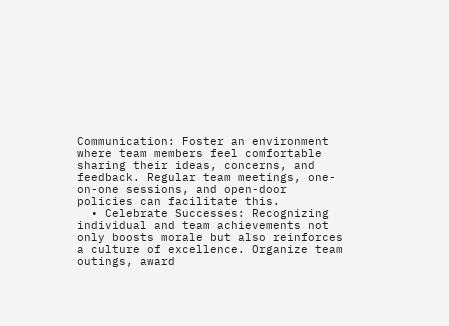Communication: Foster an environment where team members feel comfortable sharing their ideas, concerns, and feedback. Regular team meetings, one-on-one sessions, and open-door policies can facilitate this.
  • Celebrate Successes: Recognizing individual and team achievements not only boosts morale but also reinforces a culture of excellence. Organize team outings, award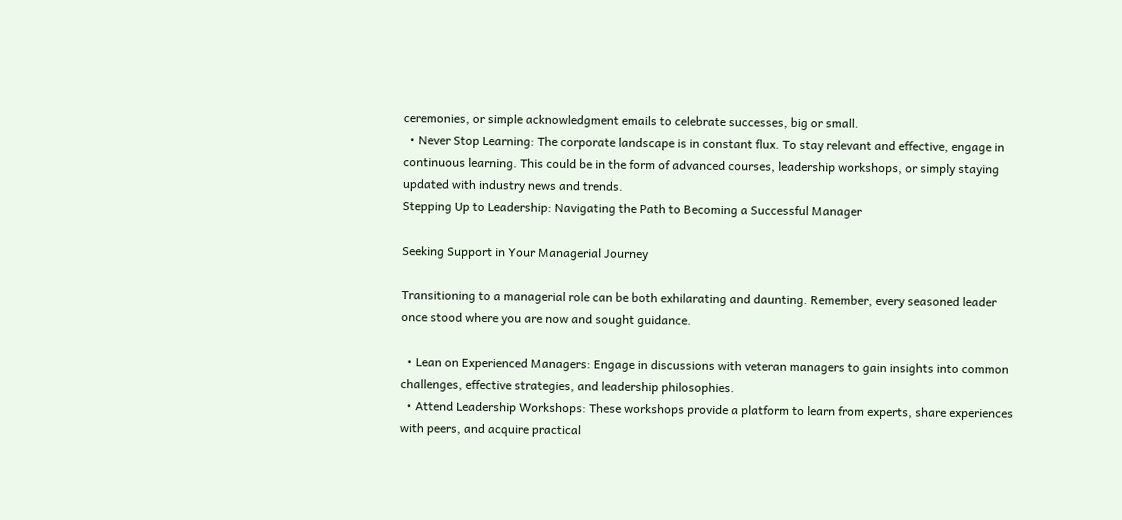ceremonies, or simple acknowledgment emails to celebrate successes, big or small.
  • Never Stop Learning: The corporate landscape is in constant flux. To stay relevant and effective, engage in continuous learning. This could be in the form of advanced courses, leadership workshops, or simply staying updated with industry news and trends.
Stepping Up to Leadership: Navigating the Path to Becoming a Successful Manager

Seeking Support in Your Managerial Journey

Transitioning to a managerial role can be both exhilarating and daunting. Remember, every seasoned leader once stood where you are now and sought guidance.

  • Lean on Experienced Managers: Engage in discussions with veteran managers to gain insights into common challenges, effective strategies, and leadership philosophies.
  • Attend Leadership Workshops: These workshops provide a platform to learn from experts, share experiences with peers, and acquire practical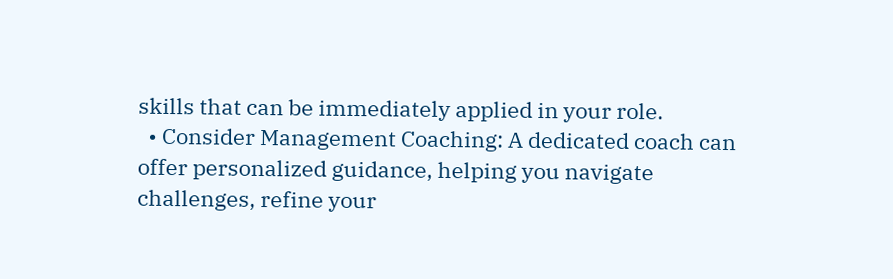skills that can be immediately applied in your role.
  • Consider Management Coaching: A dedicated coach can offer personalized guidance, helping you navigate challenges, refine your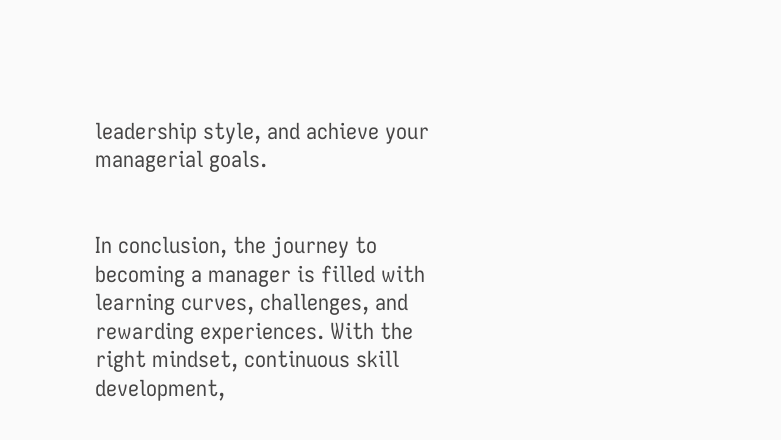leadership style, and achieve your managerial goals.


In conclusion, the journey to becoming a manager is filled with learning curves, challenges, and rewarding experiences. With the right mindset, continuous skill development,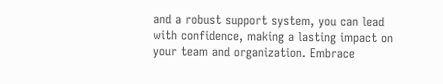and a robust support system, you can lead with confidence, making a lasting impact on your team and organization. Embrace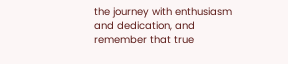the journey with enthusiasm and dedication, and remember that true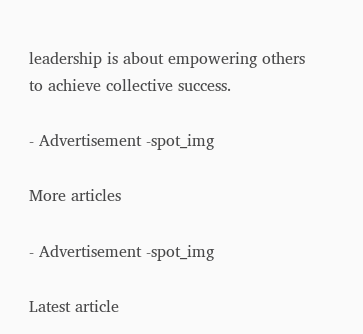leadership is about empowering others to achieve collective success.

- Advertisement -spot_img

More articles

- Advertisement -spot_img

Latest article